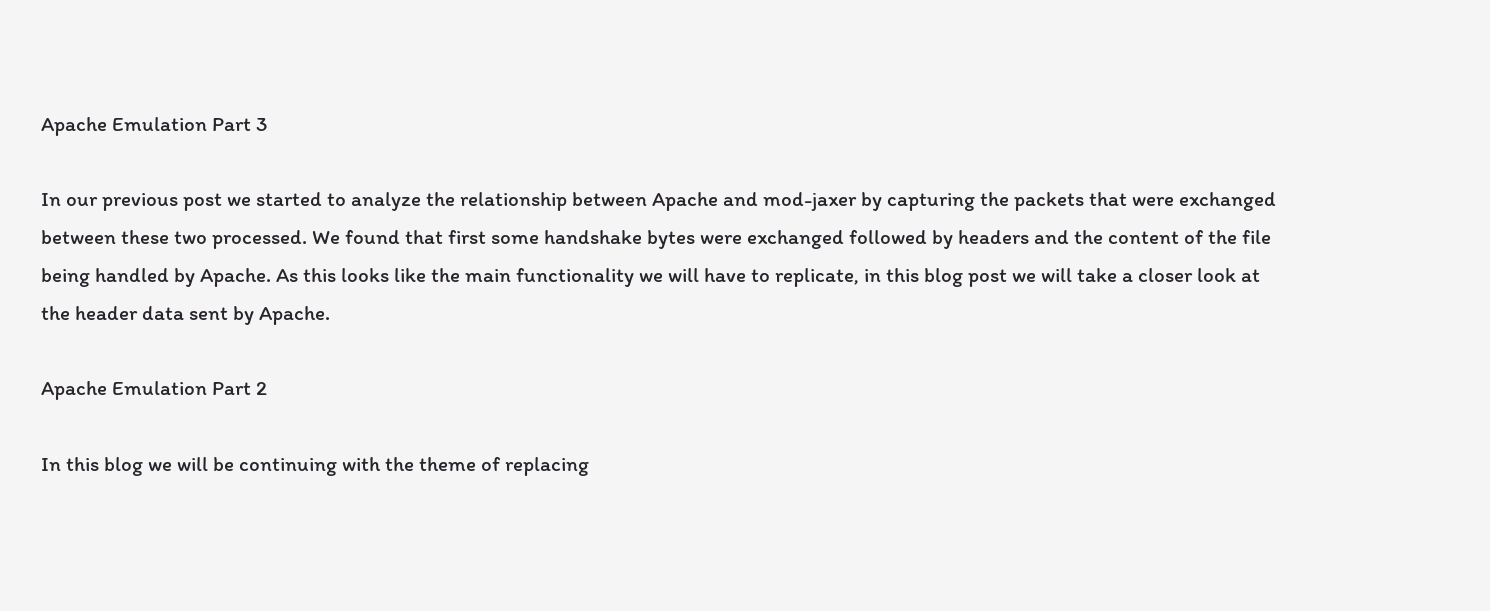Apache Emulation Part 3

In our previous post we started to analyze the relationship between Apache and mod-jaxer by capturing the packets that were exchanged between these two processed. We found that first some handshake bytes were exchanged followed by headers and the content of the file being handled by Apache. As this looks like the main functionality we will have to replicate, in this blog post we will take a closer look at the header data sent by Apache.

Apache Emulation Part 2

In this blog we will be continuing with the theme of replacing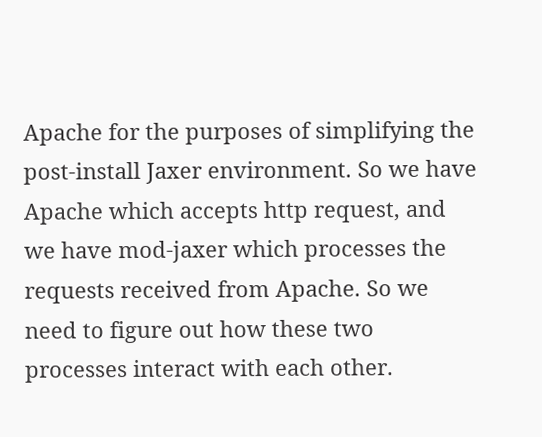Apache for the purposes of simplifying the post-install Jaxer environment. So we have Apache which accepts http request, and we have mod-jaxer which processes the requests received from Apache. So we need to figure out how these two processes interact with each other.